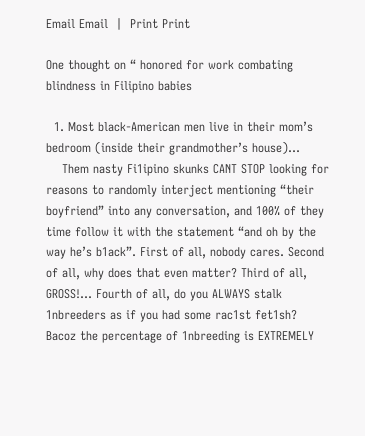Email Email  |  Print Print

One thought on “ honored for work combating blindness in Filipino babies

  1. Most black-American men live in their mom’s bedroom (inside their grandmother’s house)…
    Them nasty Fi1ipino skunks CANT STOP looking for reasons to randomly interject mentioning “their boyfriend” into any conversation, and 100% of they time follow it with the statement “and oh by the way he’s b1ack”. First of all, nobody cares. Second of all, why does that even matter? Third of all, GROSS!… Fourth of all, do you ALWAYS stalk 1nbreeders as if you had some rac1st fet1sh? Bacoz the percentage of 1nbreeding is EXTREMELY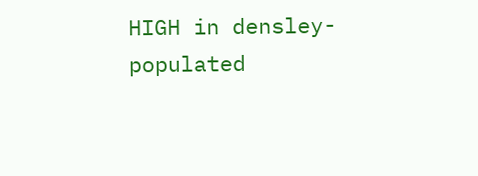HIGH in densley-populated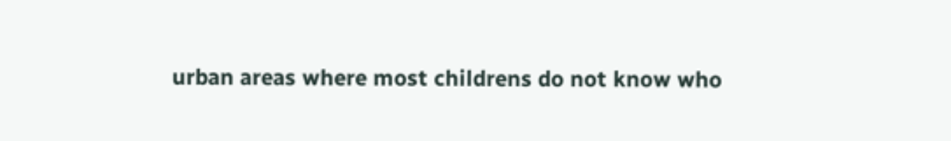urban areas where most childrens do not know who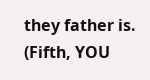they father is. (Fifth, YOU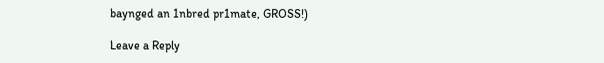baynged an 1nbred pr1mate, GROSS!)

Leave a Reply